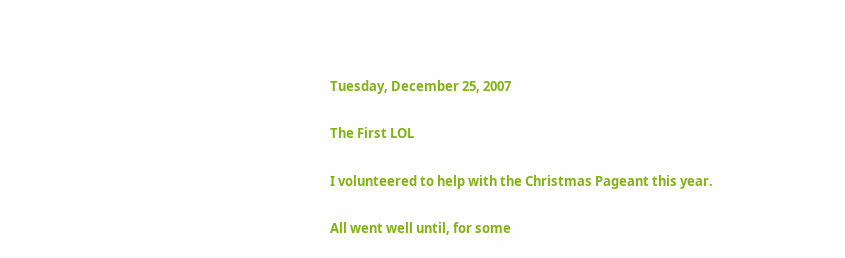Tuesday, December 25, 2007

The First LOL

I volunteered to help with the Christmas Pageant this year.

All went well until, for some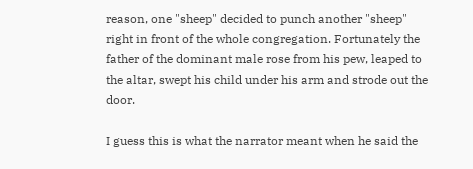reason, one "sheep" decided to punch another "sheep" right in front of the whole congregation. Fortunately the father of the dominant male rose from his pew, leaped to the altar, swept his child under his arm and strode out the door.

I guess this is what the narrator meant when he said the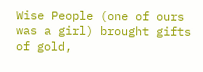Wise People (one of ours was a girl) brought gifts of gold,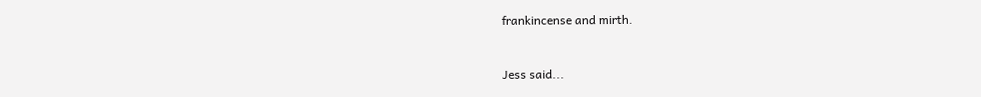frankincense and mirth.


Jess said...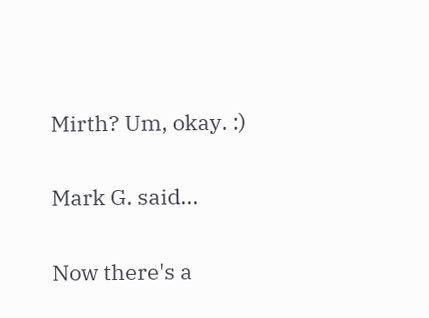Mirth? Um, okay. :)

Mark G. said...

Now there's a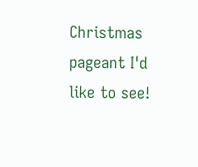Christmas pageant I'd like to see!